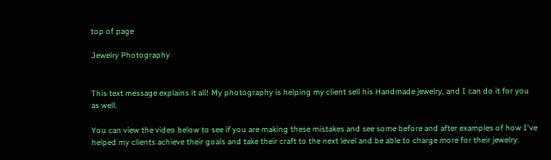top of page

Jewelry Photography


This text message explains it all! My photography is helping my client sell his Handmade jewelry, and I can do it for you as well.

You can view the video below to see if you are making these mistakes and see some before and after examples of how I've helped my clients achieve their goals and take their craft to the next level and be able to charge more for their jewelry.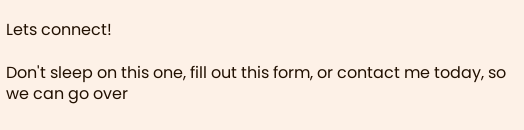Lets connect!

Don't sleep on this one, fill out this form, or contact me today, so we can go over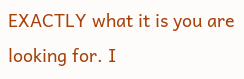EXACTLY what it is you are looking for. I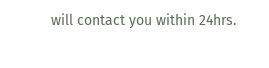will contact you within 24hrs.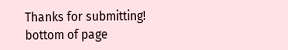Thanks for submitting!
bottom of page